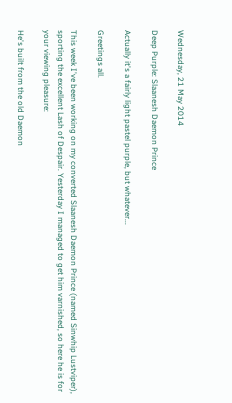Wednesday, 21 May 2014

Deep Purple: Slaanesh Daemon Prince

Actually it's a fairly light pastel purple, but whatever...

Greetings all.

This week I've been working on my converted Slaanesh Daemon Prince (named Sinwhip Lustviper), sporting the excellent Lash of Despair. Yesterday I managed to get him varnished, so here he is for your viewing pleasure:

He's built from the old Daemon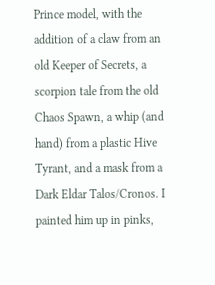Prince model, with the addition of a claw from an old Keeper of Secrets, a scorpion tale from the old Chaos Spawn, a whip (and hand) from a plastic Hive Tyrant, and a mask from a Dark Eldar Talos/Cronos. I painted him up in pinks,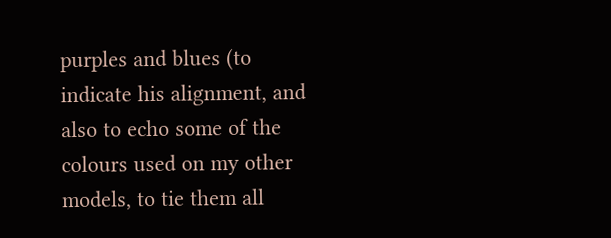purples and blues (to indicate his alignment, and also to echo some of the colours used on my other models, to tie them all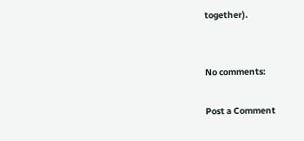together).


No comments:

Post a Comment